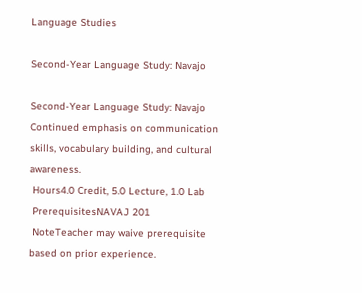Language Studies

Second-Year Language Study: Navajo

Second-Year Language Study: Navajo
Continued emphasis on communication skills, vocabulary building, and cultural awareness.
 Hours4.0 Credit, 5.0 Lecture, 1.0 Lab
 PrerequisitesNAVAJ 201
 NoteTeacher may waive prerequisite based on prior experience.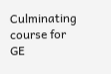Culminating course for GE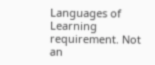Languages of Learning requirement. Not an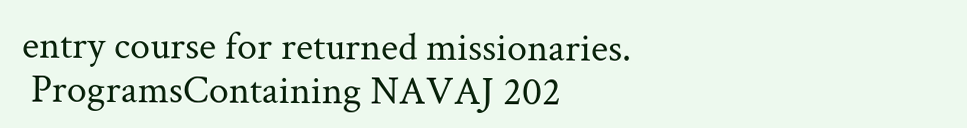entry course for returned missionaries.
 ProgramsContaining NAVAJ 202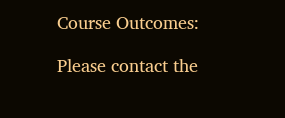Course Outcomes:

Please contact the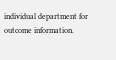individual department for outcome information.